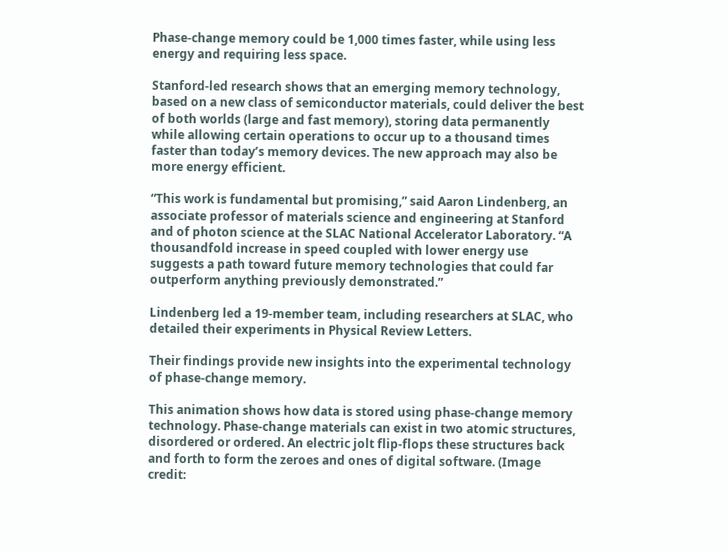Phase-change memory could be 1,000 times faster, while using less energy and requiring less space.

Stanford-led research shows that an emerging memory technology, based on a new class of semiconductor materials, could deliver the best of both worlds (large and fast memory), storing data permanently while allowing certain operations to occur up to a thousand times faster than today’s memory devices. The new approach may also be more energy efficient.

“This work is fundamental but promising,” said Aaron Lindenberg, an associate professor of materials science and engineering at Stanford and of photon science at the SLAC National Accelerator Laboratory. “A thousandfold increase in speed coupled with lower energy use suggests a path toward future memory technologies that could far outperform anything previously demonstrated.”

Lindenberg led a 19-member team, including researchers at SLAC, who detailed their experiments in Physical Review Letters.

Their findings provide new insights into the experimental technology of phase-change memory.

This animation shows how data is stored using phase-change memory technology. Phase-change materials can exist in two atomic structures, disordered or ordered. An electric jolt flip-flops these structures back and forth to form the zeroes and ones of digital software. (Image credit: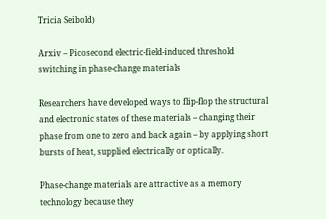Tricia Seibold)

Arxiv – Picosecond electric-field-induced threshold switching in phase-change materials

Researchers have developed ways to flip-flop the structural and electronic states of these materials – changing their phase from one to zero and back again – by applying short bursts of heat, supplied electrically or optically.

Phase-change materials are attractive as a memory technology because they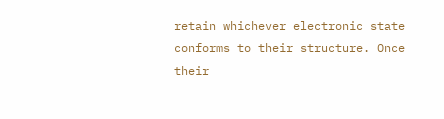retain whichever electronic state conforms to their structure. Once their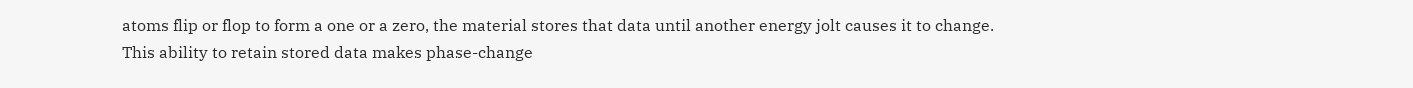atoms flip or flop to form a one or a zero, the material stores that data until another energy jolt causes it to change. This ability to retain stored data makes phase-change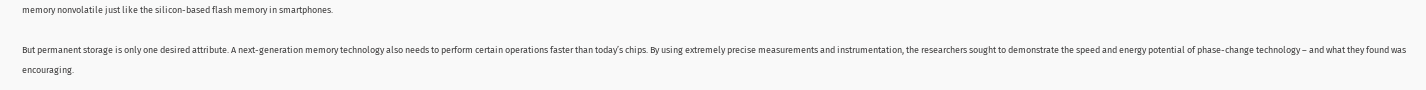memory nonvolatile just like the silicon-based flash memory in smartphones.

But permanent storage is only one desired attribute. A next-generation memory technology also needs to perform certain operations faster than today’s chips. By using extremely precise measurements and instrumentation, the researchers sought to demonstrate the speed and energy potential of phase-change technology – and what they found was encouraging.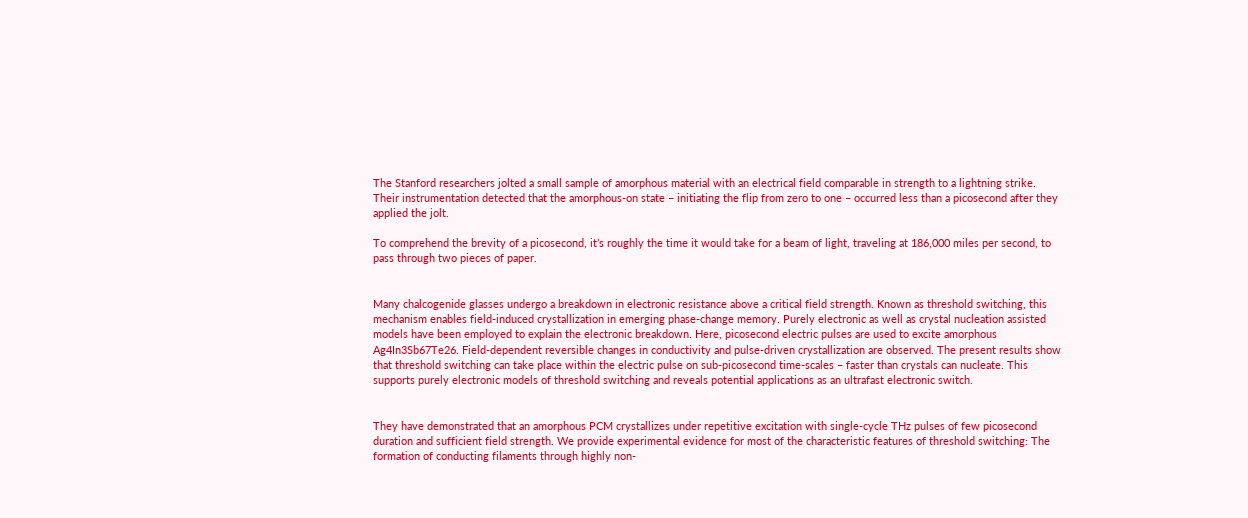The Stanford researchers jolted a small sample of amorphous material with an electrical field comparable in strength to a lightning strike. Their instrumentation detected that the amorphous-on state – initiating the flip from zero to one – occurred less than a picosecond after they applied the jolt.

To comprehend the brevity of a picosecond, it’s roughly the time it would take for a beam of light, traveling at 186,000 miles per second, to pass through two pieces of paper.


Many chalcogenide glasses undergo a breakdown in electronic resistance above a critical field strength. Known as threshold switching, this mechanism enables field-induced crystallization in emerging phase-change memory. Purely electronic as well as crystal nucleation assisted models have been employed to explain the electronic breakdown. Here, picosecond electric pulses are used to excite amorphous Ag4In3Sb67Te26. Field-dependent reversible changes in conductivity and pulse-driven crystallization are observed. The present results show that threshold switching can take place within the electric pulse on sub-picosecond time-scales – faster than crystals can nucleate. This supports purely electronic models of threshold switching and reveals potential applications as an ultrafast electronic switch.


They have demonstrated that an amorphous PCM crystallizes under repetitive excitation with single-cycle THz pulses of few picosecond duration and sufficient field strength. We provide experimental evidence for most of the characteristic features of threshold switching: The formation of conducting filaments through highly non-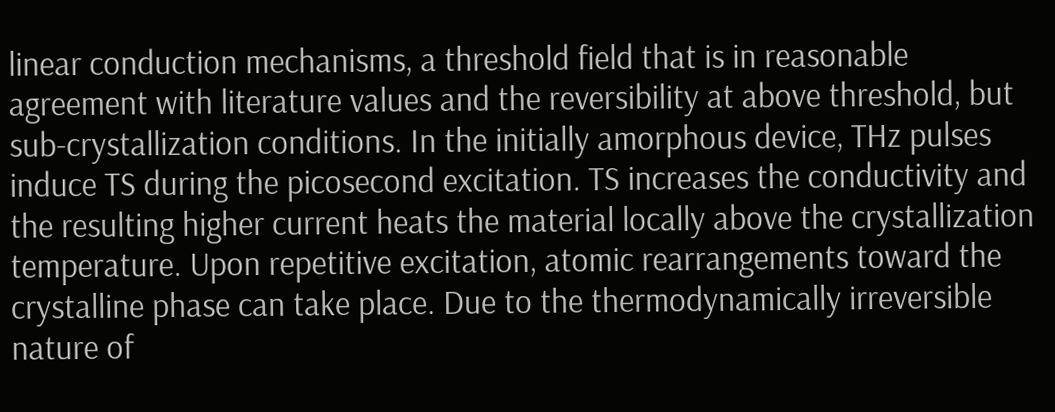linear conduction mechanisms, a threshold field that is in reasonable agreement with literature values and the reversibility at above threshold, but sub-crystallization conditions. In the initially amorphous device, THz pulses induce TS during the picosecond excitation. TS increases the conductivity and the resulting higher current heats the material locally above the crystallization temperature. Upon repetitive excitation, atomic rearrangements toward the crystalline phase can take place. Due to the thermodynamically irreversible nature of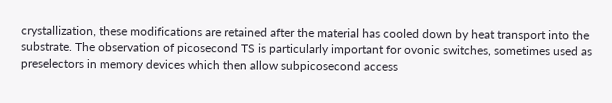crystallization, these modifications are retained after the material has cooled down by heat transport into the substrate. The observation of picosecond TS is particularly important for ovonic switches, sometimes used as preselectors in memory devices which then allow subpicosecond access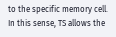to the specific memory cell. In this sense, TS allows the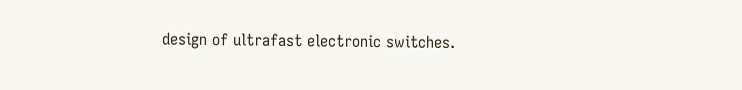design of ultrafast electronic switches.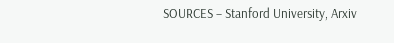SOURCES – Stanford University, Arxiv